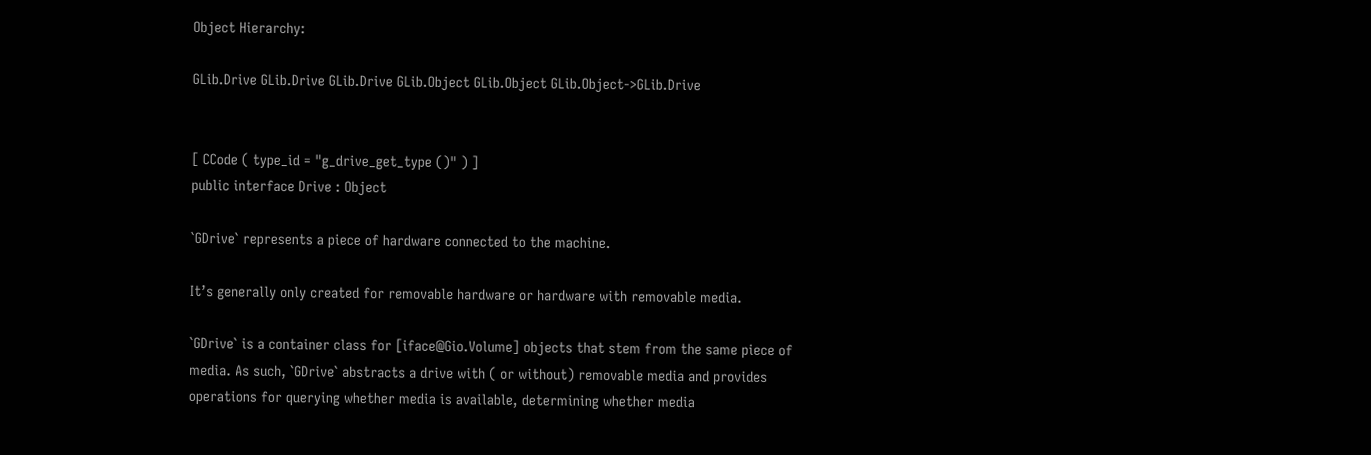Object Hierarchy:

GLib.Drive GLib.Drive GLib.Drive GLib.Object GLib.Object GLib.Object->GLib.Drive


[ CCode ( type_id = "g_drive_get_type ()" ) ]
public interface Drive : Object

`GDrive` represents a piece of hardware connected to the machine.

It’s generally only created for removable hardware or hardware with removable media.

`GDrive` is a container class for [iface@Gio.Volume] objects that stem from the same piece of media. As such, `GDrive` abstracts a drive with ( or without) removable media and provides operations for querying whether media is available, determining whether media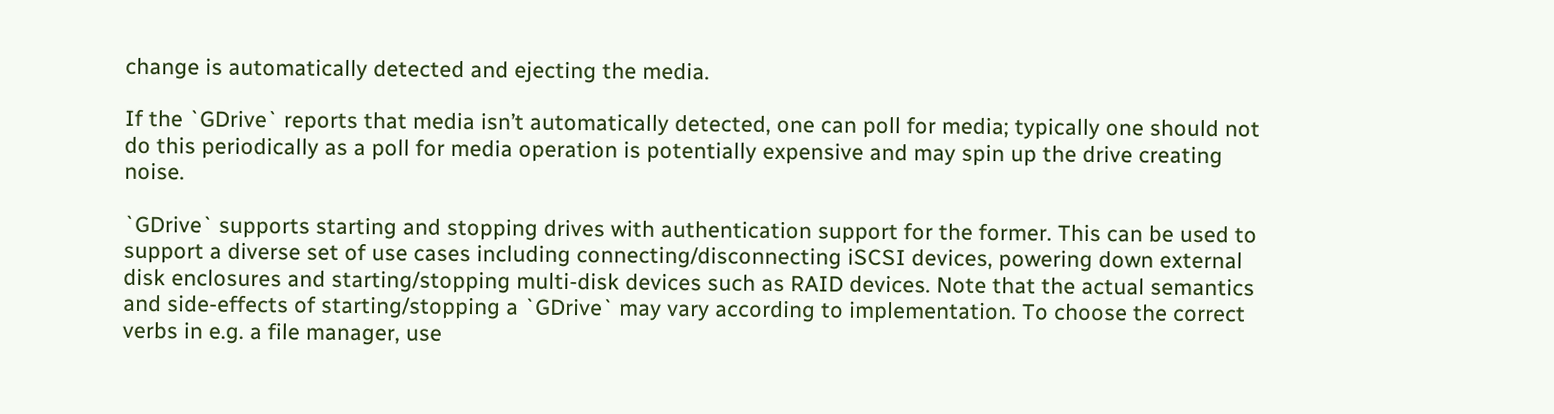change is automatically detected and ejecting the media.

If the `GDrive` reports that media isn’t automatically detected, one can poll for media; typically one should not do this periodically as a poll for media operation is potentially expensive and may spin up the drive creating noise.

`GDrive` supports starting and stopping drives with authentication support for the former. This can be used to support a diverse set of use cases including connecting/disconnecting iSCSI devices, powering down external disk enclosures and starting/stopping multi-disk devices such as RAID devices. Note that the actual semantics and side-effects of starting/stopping a `GDrive` may vary according to implementation. To choose the correct verbs in e.g. a file manager, use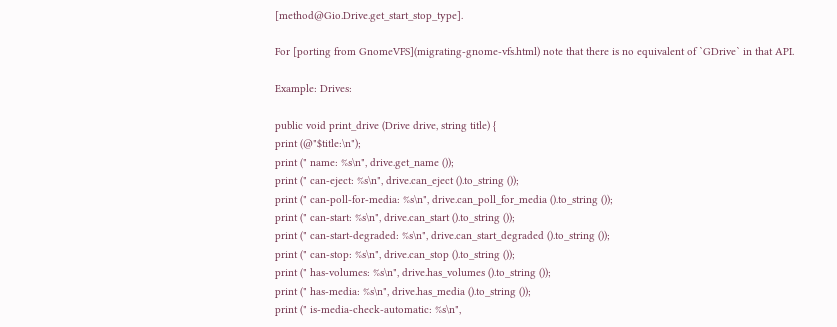[method@Gio.Drive.get_start_stop_type].

For [porting from GnomeVFS](migrating-gnome-vfs.html) note that there is no equivalent of `GDrive` in that API.

Example: Drives:

public void print_drive (Drive drive, string title) {
print (@"$title:\n");
print (" name: %s\n", drive.get_name ());
print (" can-eject: %s\n", drive.can_eject ().to_string ());
print (" can-poll-for-media: %s\n", drive.can_poll_for_media ().to_string ());
print (" can-start: %s\n", drive.can_start ().to_string ());
print (" can-start-degraded: %s\n", drive.can_start_degraded ().to_string ());
print (" can-stop: %s\n", drive.can_stop ().to_string ());
print (" has-volumes: %s\n", drive.has_volumes ().to_string ());
print (" has-media: %s\n", drive.has_media ().to_string ());
print (" is-media-check-automatic: %s\n",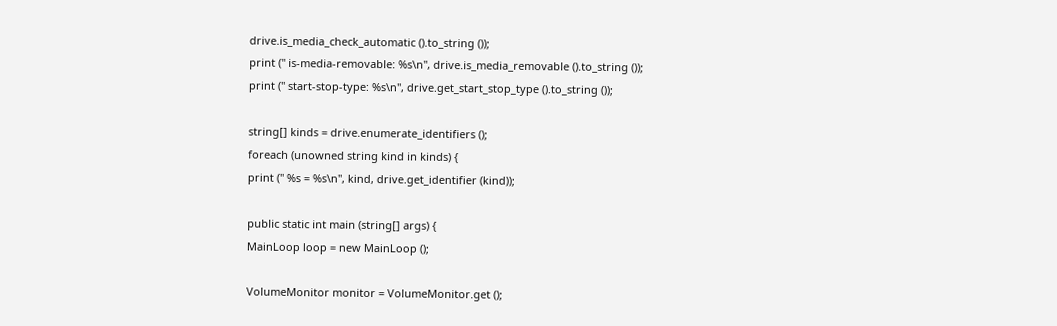drive.is_media_check_automatic ().to_string ());
print (" is-media-removable: %s\n", drive.is_media_removable ().to_string ());
print (" start-stop-type: %s\n", drive.get_start_stop_type ().to_string ());

string[] kinds = drive.enumerate_identifiers ();
foreach (unowned string kind in kinds) {
print (" %s = %s\n", kind, drive.get_identifier (kind));

public static int main (string[] args) {
MainLoop loop = new MainLoop ();

VolumeMonitor monitor = VolumeMonitor.get ();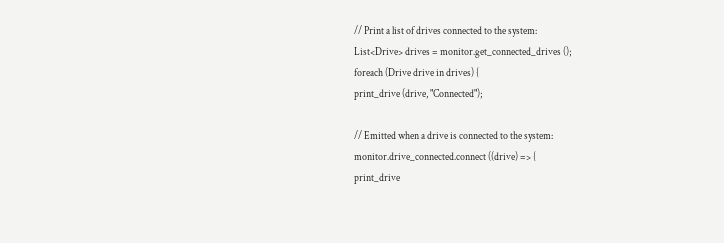// Print a list of drives connected to the system:
List<Drive> drives = monitor.get_connected_drives ();
foreach (Drive drive in drives) {
print_drive (drive, "Connected");

// Emitted when a drive is connected to the system:
monitor.drive_connected.connect ((drive) => {
print_drive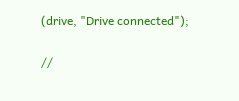(drive, "Drive connected");

//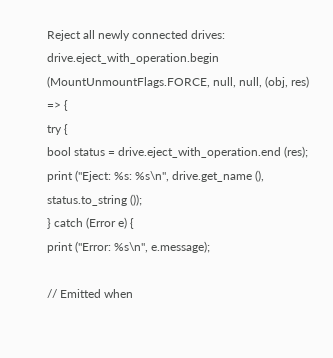Reject all newly connected drives:
drive.eject_with_operation.begin (MountUnmountFlags.FORCE, null, null, (obj, res) => {
try {
bool status = drive.eject_with_operation.end (res);
print ("Eject: %s: %s\n", drive.get_name (), status.to_string ());
} catch (Error e) {
print ("Error: %s\n", e.message);

// Emitted when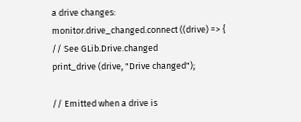a drive changes:
monitor.drive_changed.connect ((drive) => {
// See GLib.Drive.changed
print_drive (drive, "Drive changed");

// Emitted when a drive is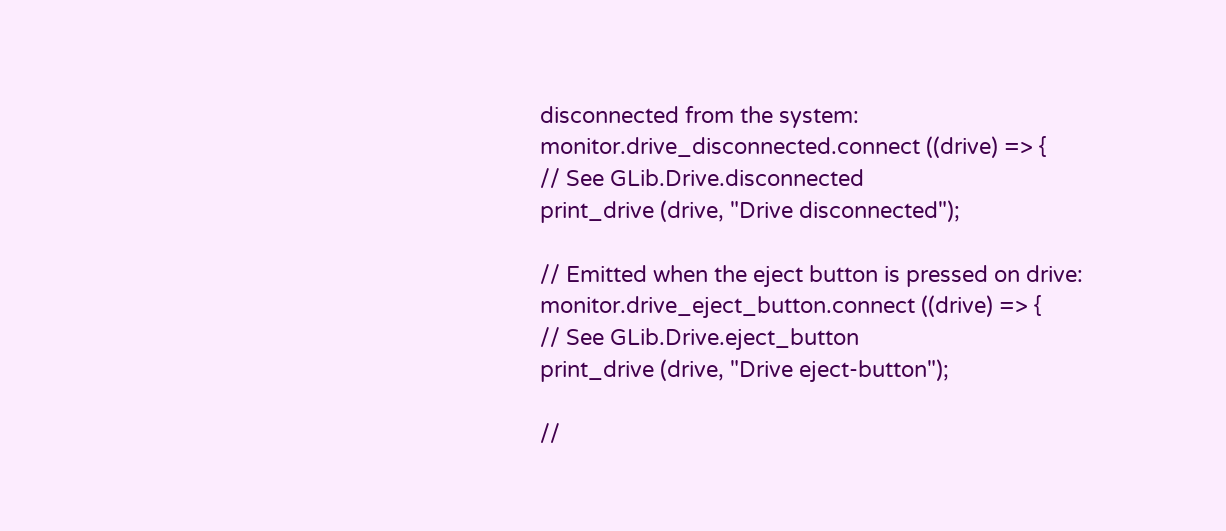disconnected from the system:
monitor.drive_disconnected.connect ((drive) => {
// See GLib.Drive.disconnected
print_drive (drive, "Drive disconnected");

// Emitted when the eject button is pressed on drive:
monitor.drive_eject_button.connect ((drive) => {
// See GLib.Drive.eject_button
print_drive (drive, "Drive eject-button");

//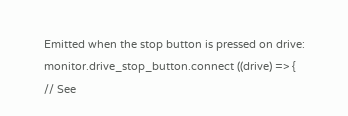Emitted when the stop button is pressed on drive:
monitor.drive_stop_button.connect ((drive) => {
// See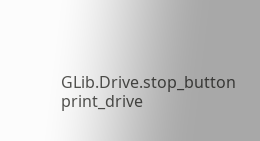GLib.Drive.stop_button
print_drive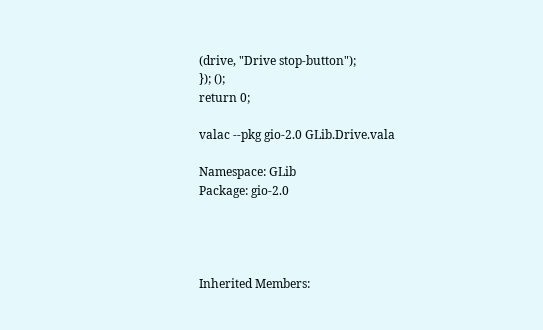(drive, "Drive stop-button");
}); ();
return 0;

valac --pkg gio-2.0 GLib.Drive.vala

Namespace: GLib
Package: gio-2.0




Inherited Members: